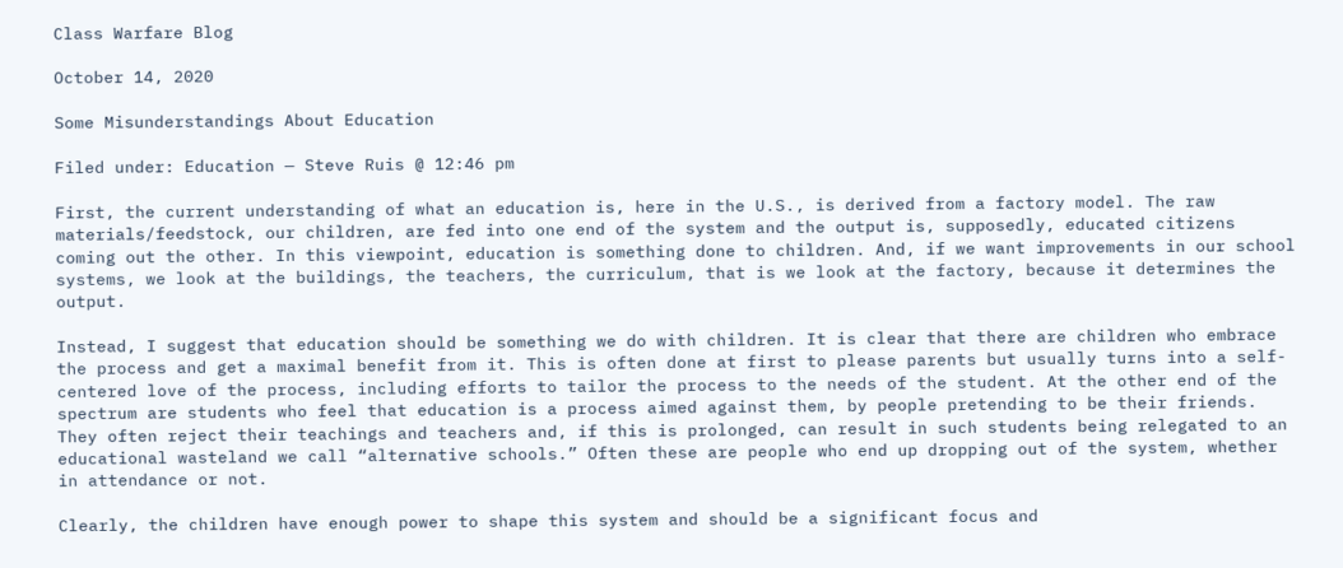Class Warfare Blog

October 14, 2020

Some Misunderstandings About Education

Filed under: Education — Steve Ruis @ 12:46 pm

First, the current understanding of what an education is, here in the U.S., is derived from a factory model. The raw materials/feedstock, our children, are fed into one end of the system and the output is, supposedly, educated citizens coming out the other. In this viewpoint, education is something done to children. And, if we want improvements in our school systems, we look at the buildings, the teachers, the curriculum, that is we look at the factory, because it determines the output.

Instead, I suggest that education should be something we do with children. It is clear that there are children who embrace the process and get a maximal benefit from it. This is often done at first to please parents but usually turns into a self-centered love of the process, including efforts to tailor the process to the needs of the student. At the other end of the spectrum are students who feel that education is a process aimed against them, by people pretending to be their friends. They often reject their teachings and teachers and, if this is prolonged, can result in such students being relegated to an educational wasteland we call “alternative schools.” Often these are people who end up dropping out of the system, whether in attendance or not.

Clearly, the children have enough power to shape this system and should be a significant focus and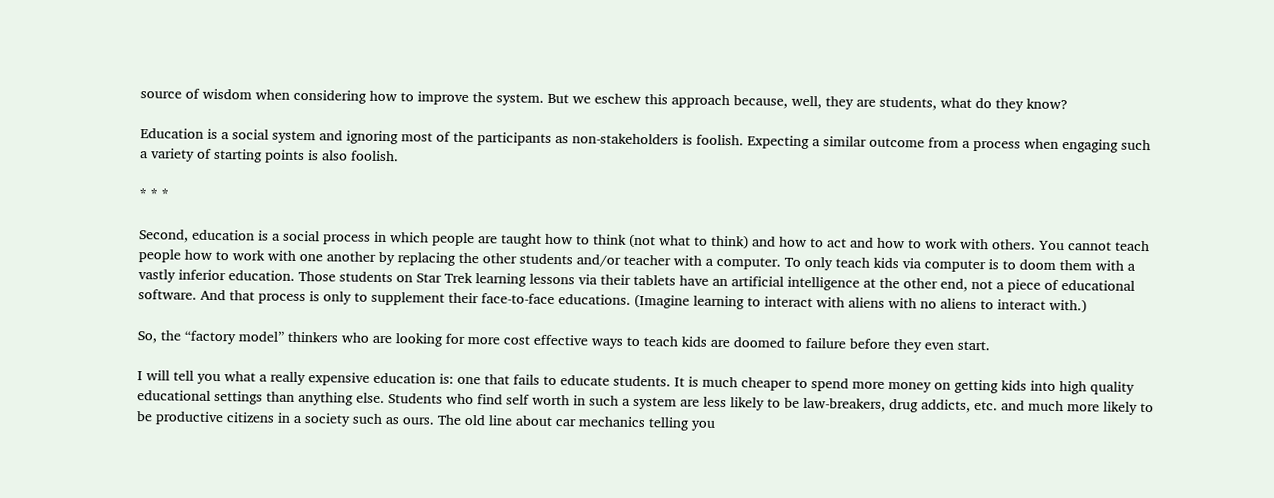source of wisdom when considering how to improve the system. But we eschew this approach because, well, they are students, what do they know?

Education is a social system and ignoring most of the participants as non-stakeholders is foolish. Expecting a similar outcome from a process when engaging such a variety of starting points is also foolish.

* * *

Second, education is a social process in which people are taught how to think (not what to think) and how to act and how to work with others. You cannot teach people how to work with one another by replacing the other students and/or teacher with a computer. To only teach kids via computer is to doom them with a vastly inferior education. Those students on Star Trek learning lessons via their tablets have an artificial intelligence at the other end, not a piece of educational software. And that process is only to supplement their face-to-face educations. (Imagine learning to interact with aliens with no aliens to interact with.)

So, the “factory model” thinkers who are looking for more cost effective ways to teach kids are doomed to failure before they even start.

I will tell you what a really expensive education is: one that fails to educate students. It is much cheaper to spend more money on getting kids into high quality educational settings than anything else. Students who find self worth in such a system are less likely to be law-breakers, drug addicts, etc. and much more likely to be productive citizens in a society such as ours. The old line about car mechanics telling you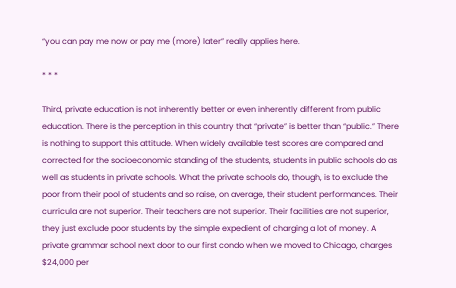“you can pay me now or pay me (more) later” really applies here.

* * *

Third, private education is not inherently better or even inherently different from public education. There is the perception in this country that “private” is better than “public.” There is nothing to support this attitude. When widely available test scores are compared and corrected for the socioeconomic standing of the students, students in public schools do as well as students in private schools. What the private schools do, though, is to exclude the poor from their pool of students and so raise, on average, their student performances. Their curricula are not superior. Their teachers are not superior. Their facilities are not superior, they just exclude poor students by the simple expedient of charging a lot of money. A private grammar school next door to our first condo when we moved to Chicago, charges $24,000 per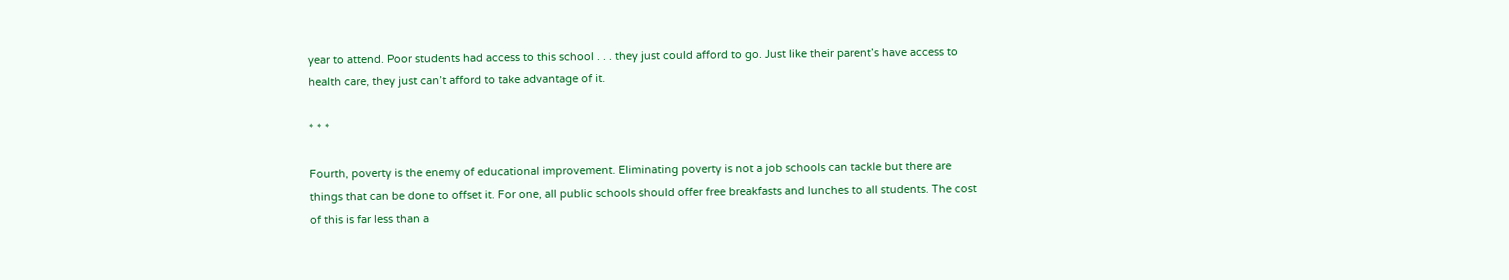year to attend. Poor students had access to this school . . . they just could afford to go. Just like their parent’s have access to health care, they just can’t afford to take advantage of it.

* * *

Fourth, poverty is the enemy of educational improvement. Eliminating poverty is not a job schools can tackle but there are things that can be done to offset it. For one, all public schools should offer free breakfasts and lunches to all students. The cost of this is far less than a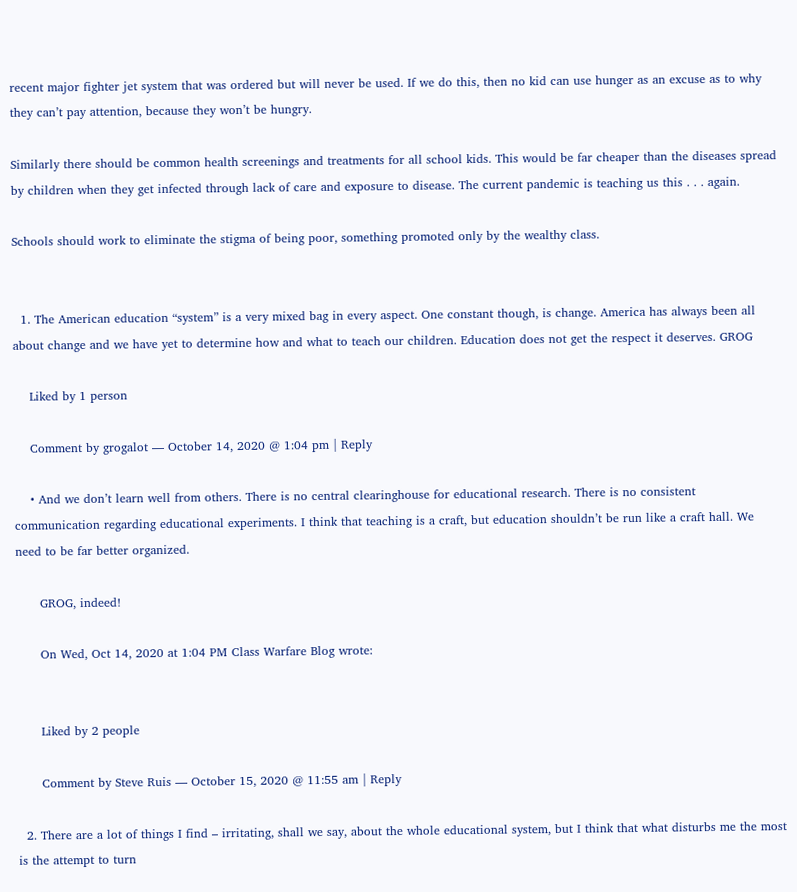recent major fighter jet system that was ordered but will never be used. If we do this, then no kid can use hunger as an excuse as to why they can’t pay attention, because they won’t be hungry.

Similarly there should be common health screenings and treatments for all school kids. This would be far cheaper than the diseases spread by children when they get infected through lack of care and exposure to disease. The current pandemic is teaching us this . . . again.

Schools should work to eliminate the stigma of being poor, something promoted only by the wealthy class.


  1. The American education “system” is a very mixed bag in every aspect. One constant though, is change. America has always been all about change and we have yet to determine how and what to teach our children. Education does not get the respect it deserves. GROG

    Liked by 1 person

    Comment by grogalot — October 14, 2020 @ 1:04 pm | Reply

    • And we don’t learn well from others. There is no central clearinghouse for educational research. There is no consistent communication regarding educational experiments. I think that teaching is a craft, but education shouldn’t be run like a craft hall. We need to be far better organized.

      GROG, indeed!

      On Wed, Oct 14, 2020 at 1:04 PM Class Warfare Blog wrote:


      Liked by 2 people

      Comment by Steve Ruis — October 15, 2020 @ 11:55 am | Reply

  2. There are a lot of things I find – irritating, shall we say, about the whole educational system, but I think that what disturbs me the most is the attempt to turn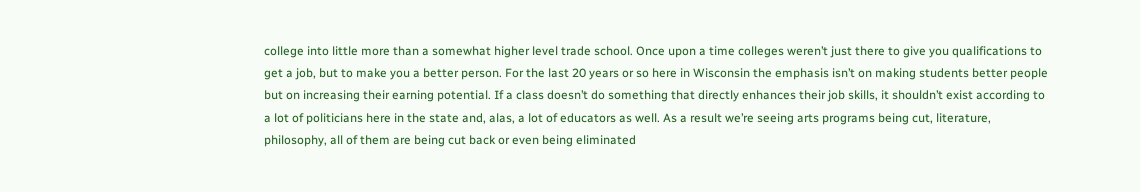college into little more than a somewhat higher level trade school. Once upon a time colleges weren’t just there to give you qualifications to get a job, but to make you a better person. For the last 20 years or so here in Wisconsin the emphasis isn’t on making students better people but on increasing their earning potential. If a class doesn’t do something that directly enhances their job skills, it shouldn’t exist according to a lot of politicians here in the state and, alas, a lot of educators as well. As a result we’re seeing arts programs being cut, literature, philosophy, all of them are being cut back or even being eliminated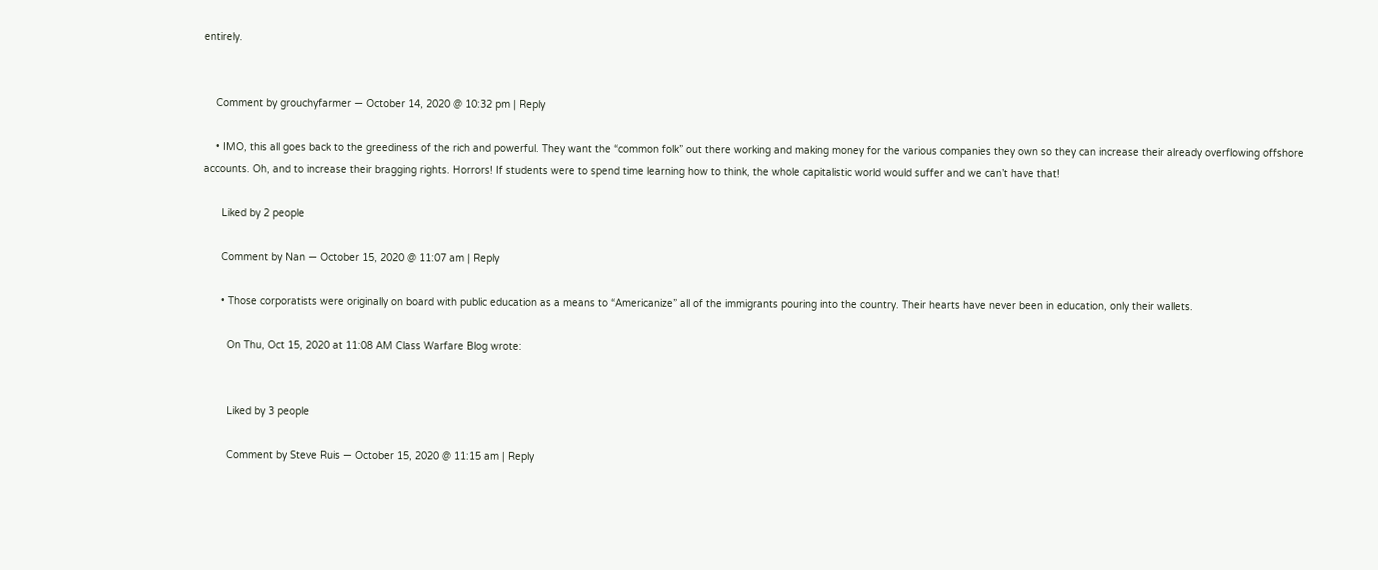entirely.


    Comment by grouchyfarmer — October 14, 2020 @ 10:32 pm | Reply

    • IMO, this all goes back to the greediness of the rich and powerful. They want the “common folk” out there working and making money for the various companies they own so they can increase their already overflowing offshore accounts. Oh, and to increase their bragging rights. Horrors! If students were to spend time learning how to think, the whole capitalistic world would suffer and we can’t have that!

      Liked by 2 people

      Comment by Nan — October 15, 2020 @ 11:07 am | Reply

      • Those corporatists were originally on board with public education as a means to “Americanize” all of the immigrants pouring into the country. Their hearts have never been in education, only their wallets.

        On Thu, Oct 15, 2020 at 11:08 AM Class Warfare Blog wrote:


        Liked by 3 people

        Comment by Steve Ruis — October 15, 2020 @ 11:15 am | Reply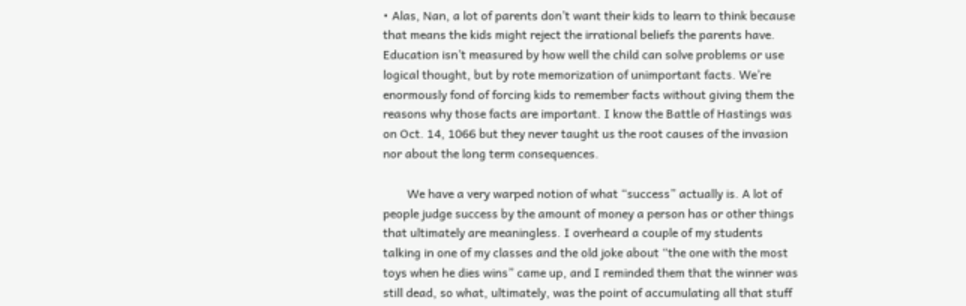• Alas, Nan, a lot of parents don’t want their kids to learn to think because that means the kids might reject the irrational beliefs the parents have. Education isn’t measured by how well the child can solve problems or use logical thought, but by rote memorization of unimportant facts. We’re enormously fond of forcing kids to remember facts without giving them the reasons why those facts are important. I know the Battle of Hastings was on Oct. 14, 1066 but they never taught us the root causes of the invasion nor about the long term consequences.

        We have a very warped notion of what “success” actually is. A lot of people judge success by the amount of money a person has or other things that ultimately are meaningless. I overheard a couple of my students talking in one of my classes and the old joke about “the one with the most toys when he dies wins” came up, and I reminded them that the winner was still dead, so what, ultimately, was the point of accumulating all that stuff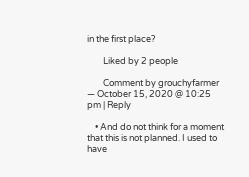in the first place?

        Liked by 2 people

        Comment by grouchyfarmer — October 15, 2020 @ 10:25 pm | Reply

    • And do not think for a moment that this is not planned. I used to have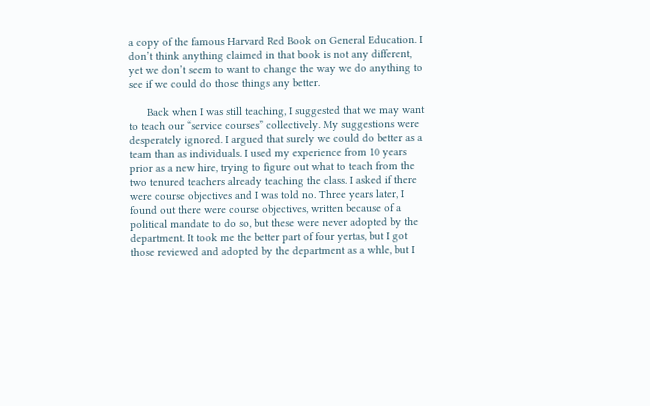a copy of the famous Harvard Red Book on General Education. I don’t think anything claimed in that book is not any different, yet we don’t seem to want to change the way we do anything to see if we could do those things any better.

      Back when I was still teaching, I suggested that we may want to teach our “service courses” collectively. My suggestions were desperately ignored. I argued that surely we could do better as a team than as individuals. I used my experience from 10 years prior as a new hire, trying to figure out what to teach from the two tenured teachers already teaching the class. I asked if there were course objectives and I was told no. Three years later, I found out there were course objectives, written because of a political mandate to do so, but these were never adopted by the department. It took me the better part of four yertas, but I got those reviewed and adopted by the department as a whle, but I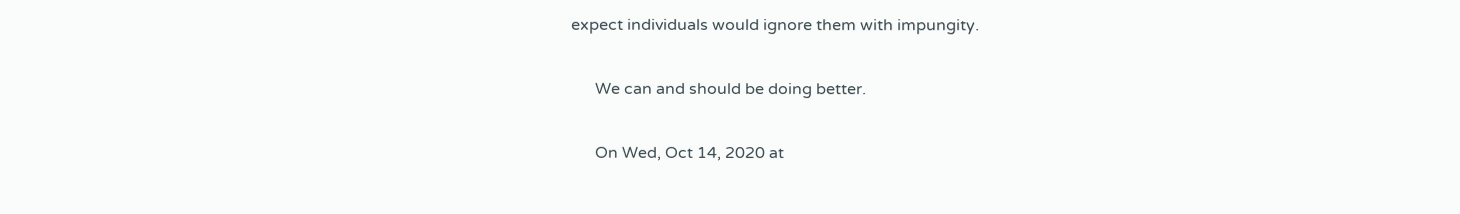expect individuals would ignore them with impungity.

      We can and should be doing better.

      On Wed, Oct 14, 2020 at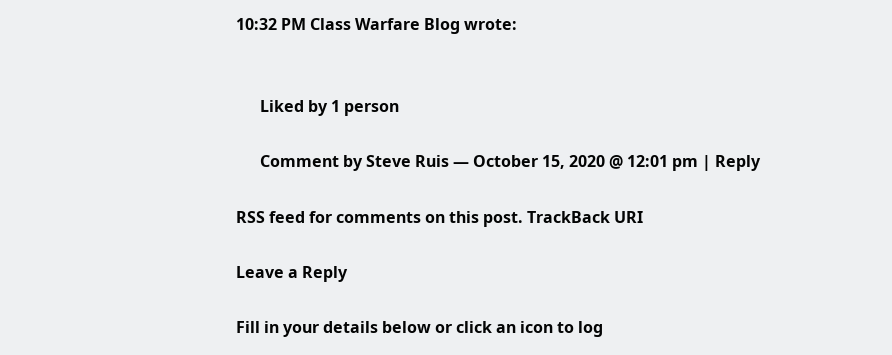10:32 PM Class Warfare Blog wrote:


      Liked by 1 person

      Comment by Steve Ruis — October 15, 2020 @ 12:01 pm | Reply

RSS feed for comments on this post. TrackBack URI

Leave a Reply

Fill in your details below or click an icon to log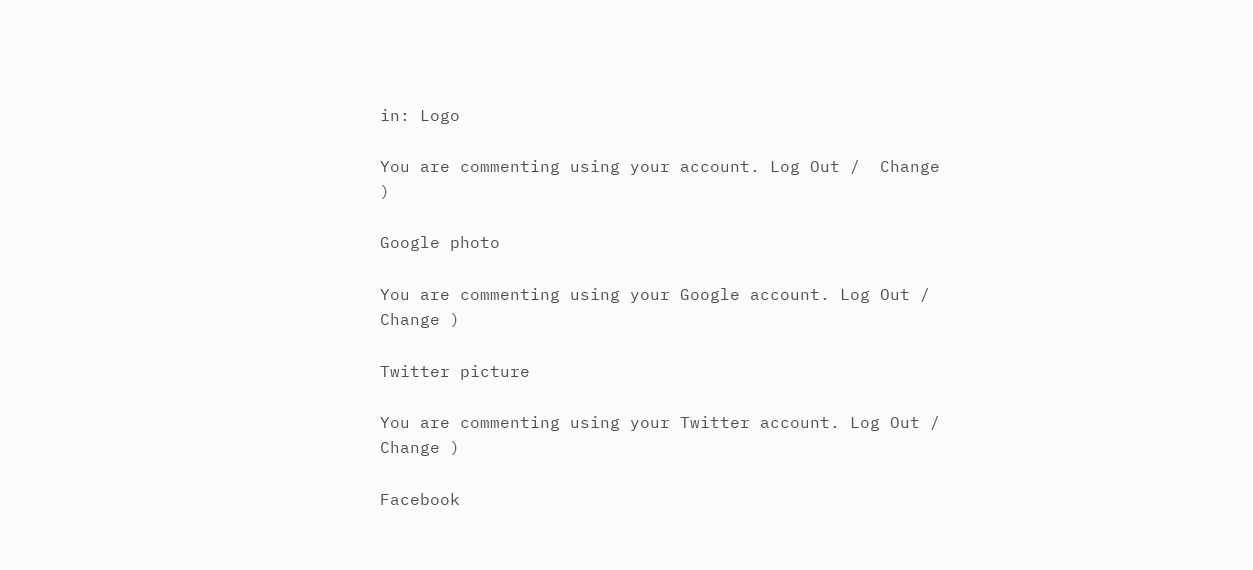in: Logo

You are commenting using your account. Log Out /  Change )

Google photo

You are commenting using your Google account. Log Out /  Change )

Twitter picture

You are commenting using your Twitter account. Log Out /  Change )

Facebook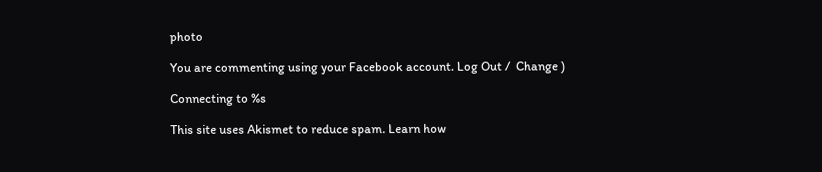photo

You are commenting using your Facebook account. Log Out /  Change )

Connecting to %s

This site uses Akismet to reduce spam. Learn how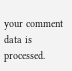your comment data is processed.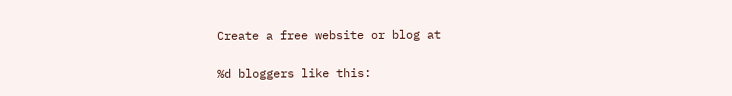Create a free website or blog at

%d bloggers like this: